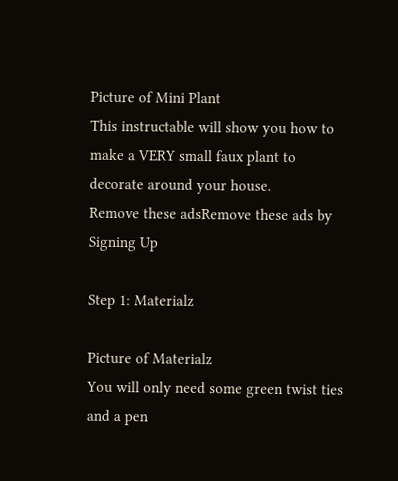Picture of Mini Plant
This instructable will show you how to make a VERY small faux plant to decorate around your house.
Remove these adsRemove these ads by Signing Up

Step 1: Materialz

Picture of Materialz
You will only need some green twist ties and a pen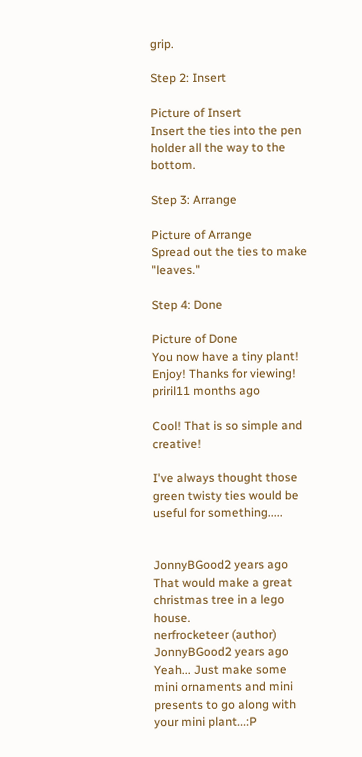grip.

Step 2: Insert

Picture of Insert
Insert the ties into the pen holder all the way to the bottom.

Step 3: Arrange

Picture of Arrange
Spread out the ties to make "leaves."

Step 4: Done

Picture of Done
You now have a tiny plant! Enjoy! Thanks for viewing!
priril11 months ago

Cool! That is so simple and creative!

I've always thought those green twisty ties would be useful for something.....


JonnyBGood2 years ago
That would make a great christmas tree in a lego house.
nerfrocketeer (author)  JonnyBGood2 years ago
Yeah... Just make some mini ornaments and mini presents to go along with your mini plant...:P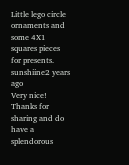Little lego circle ornaments and some 4X1 squares pieces for presents.
sunshiine2 years ago
Very nice! Thanks for sharing and do have a splendorous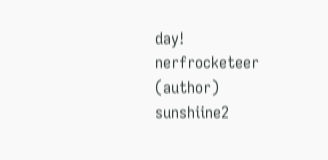day!
nerfrocketeer (author)  sunshiine2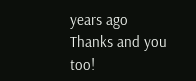years ago
Thanks and you too!